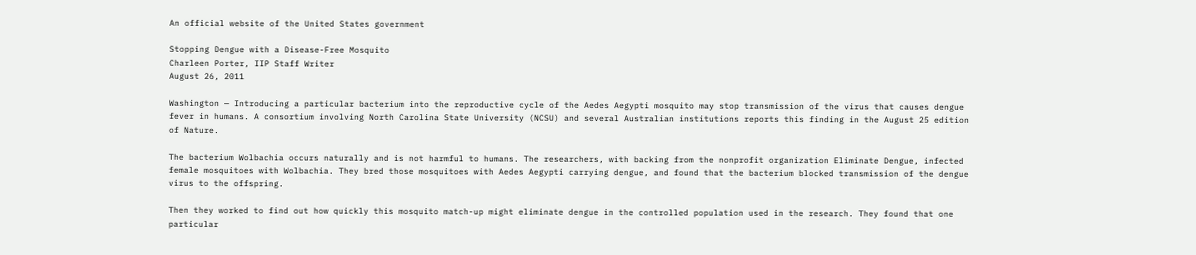An official website of the United States government

Stopping Dengue with a Disease-Free Mosquito
Charleen Porter, IIP Staff Writer
August 26, 2011

Washington — Introducing a particular bacterium into the reproductive cycle of the Aedes Aegypti mosquito may stop transmission of the virus that causes dengue fever in humans. A consortium involving North Carolina State University (NCSU) and several Australian institutions reports this finding in the August 25 edition of Nature.

The bacterium Wolbachia occurs naturally and is not harmful to humans. The researchers, with backing from the nonprofit organization Eliminate Dengue, infected female mosquitoes with Wolbachia. They bred those mosquitoes with Aedes Aegypti carrying dengue, and found that the bacterium blocked transmission of the dengue virus to the offspring.

Then they worked to find out how quickly this mosquito match-up might eliminate dengue in the controlled population used in the research. They found that one particular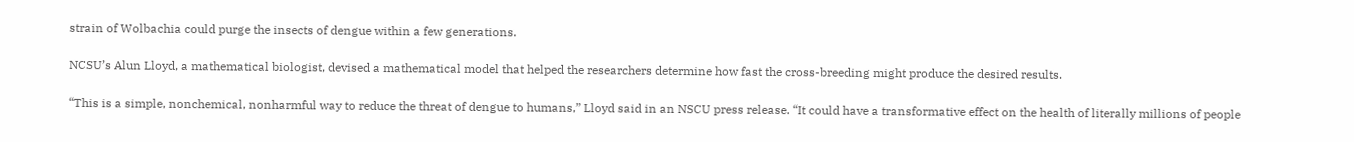strain of Wolbachia could purge the insects of dengue within a few generations.

NCSU’s Alun Lloyd, a mathematical biologist, devised a mathematical model that helped the researchers determine how fast the cross-breeding might produce the desired results.

“This is a simple, nonchemical, nonharmful way to reduce the threat of dengue to humans,” Lloyd said in an NSCU press release. “It could have a transformative effect on the health of literally millions of people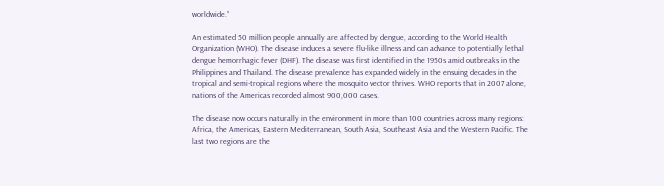worldwide.”

An estimated 50 million people annually are affected by dengue, according to the World Health Organization (WHO). The disease induces a severe flu-like illness and can advance to potentially lethal dengue hemorrhagic fever (DHF). The disease was first identified in the 1950s amid outbreaks in the Philippines and Thailand. The disease prevalence has expanded widely in the ensuing decades in the tropical and semi-tropical regions where the mosquito vector thrives. WHO reports that in 2007 alone, nations of the Americas recorded almost 900,000 cases.

The disease now occurs naturally in the environment in more than 100 countries across many regions: Africa, the Americas, Eastern Mediterranean, South Asia, Southeast Asia and the Western Pacific. The last two regions are the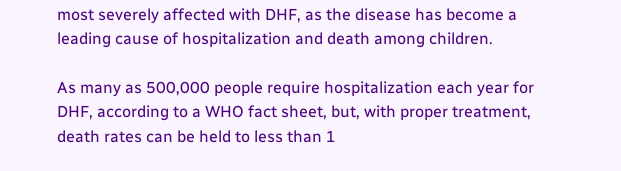most severely affected with DHF, as the disease has become a leading cause of hospitalization and death among children.

As many as 500,000 people require hospitalization each year for DHF, according to a WHO fact sheet, but, with proper treatment, death rates can be held to less than 1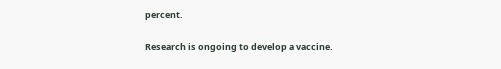percent.

Research is ongoing to develop a vaccine.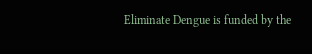Eliminate Dengue is funded by the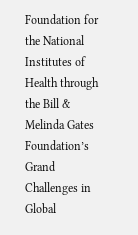Foundation for the National Institutes of Health through the Bill & Melinda Gates Foundation’s Grand Challenges in Global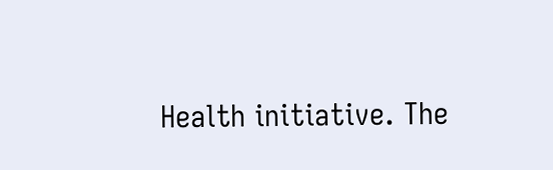Health initiative. The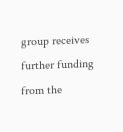group receives further funding from the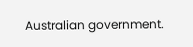Australian government.